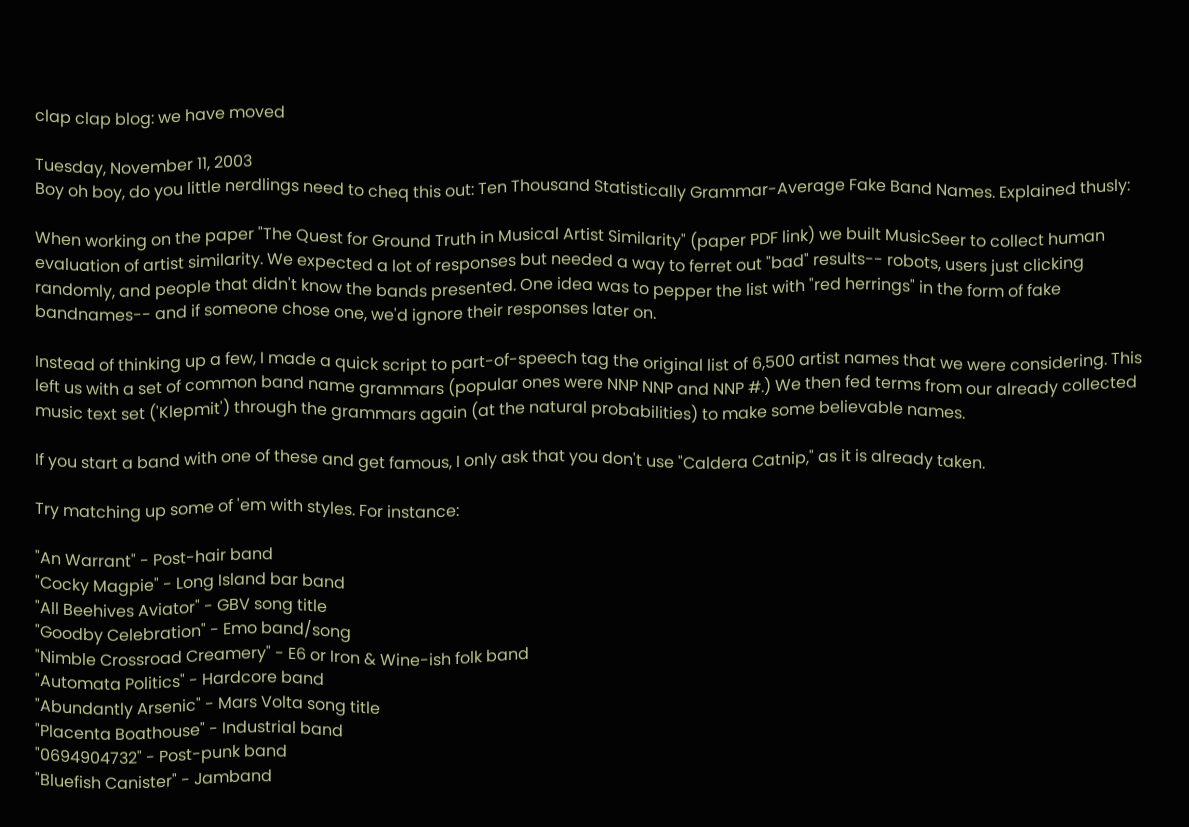clap clap blog: we have moved

Tuesday, November 11, 2003
Boy oh boy, do you little nerdlings need to cheq this out: Ten Thousand Statistically Grammar-Average Fake Band Names. Explained thusly:

When working on the paper "The Quest for Ground Truth in Musical Artist Similarity" (paper PDF link) we built MusicSeer to collect human evaluation of artist similarity. We expected a lot of responses but needed a way to ferret out "bad" results-- robots, users just clicking randomly, and people that didn't know the bands presented. One idea was to pepper the list with "red herrings" in the form of fake bandnames-- and if someone chose one, we'd ignore their responses later on.

Instead of thinking up a few, I made a quick script to part-of-speech tag the original list of 6,500 artist names that we were considering. This left us with a set of common band name grammars (popular ones were NNP NNP and NNP #.) We then fed terms from our already collected music text set ('Klepmit') through the grammars again (at the natural probabilities) to make some believable names.

If you start a band with one of these and get famous, I only ask that you don't use "Caldera Catnip," as it is already taken.

Try matching up some of 'em with styles. For instance:

"An Warrant" - Post-hair band
"Cocky Magpie" - Long Island bar band
"All Beehives Aviator" - GBV song title
"Goodby Celebration" - Emo band/song
"Nimble Crossroad Creamery" - E6 or Iron & Wine-ish folk band
"Automata Politics" - Hardcore band
"Abundantly Arsenic" - Mars Volta song title
"Placenta Boathouse" - Industrial band
"0694904732" - Post-punk band
"Bluefish Canister" - Jamband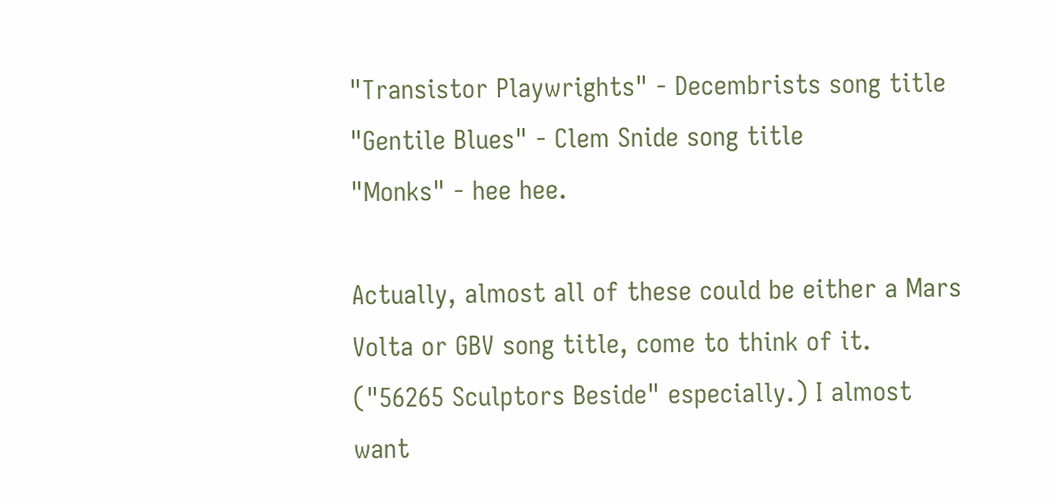"Transistor Playwrights" - Decembrists song title
"Gentile Blues" - Clem Snide song title
"Monks" - hee hee.

Actually, almost all of these could be either a Mars Volta or GBV song title, come to think of it. ("56265 Sculptors Beside" especially.) I almost want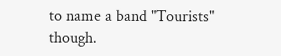to name a band "Tourists" though.